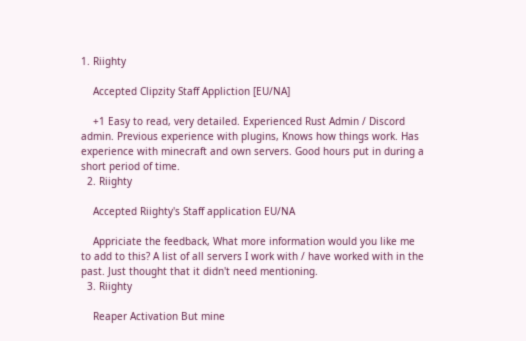1. Riighty

    Accepted Clipzity Staff Appliction [EU/NA]

    +1 Easy to read, very detailed. Experienced Rust Admin / Discord admin. Previous experience with plugins, Knows how things work. Has experience with minecraft and own servers. Good hours put in during a short period of time.
  2. Riighty

    Accepted Riighty's Staff application EU/NA

    Appriciate the feedback, What more information would you like me to add to this? A list of all servers I work with / have worked with in the past. Just thought that it didn't need mentioning.
  3. Riighty

    Reaper Activation But mine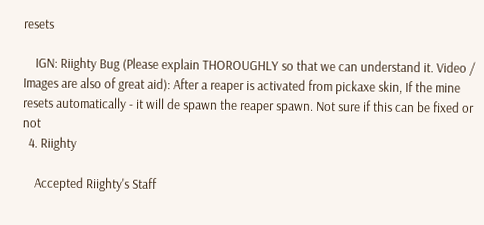resets

    IGN: Riighty Bug (Please explain THOROUGHLY so that we can understand it. Video / Images are also of great aid): After a reaper is activated from pickaxe skin, If the mine resets automatically - it will de spawn the reaper spawn. Not sure if this can be fixed or not
  4. Riighty

    Accepted Riighty's Staff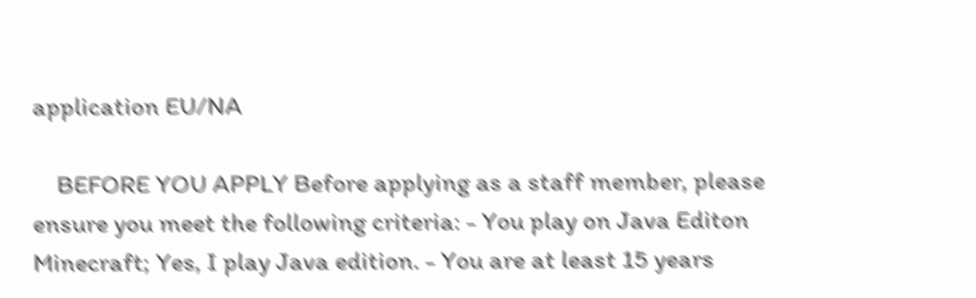application EU/NA

    BEFORE YOU APPLY Before applying as a staff member, please ensure you meet the following criteria: - You play on Java Editon Minecraft; Yes, I play Java edition. - You are at least 15 years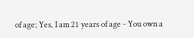of age; Yes, I am 21 years of age - You own a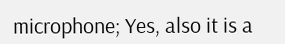microphone; Yes, also it is a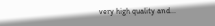very high quality and...